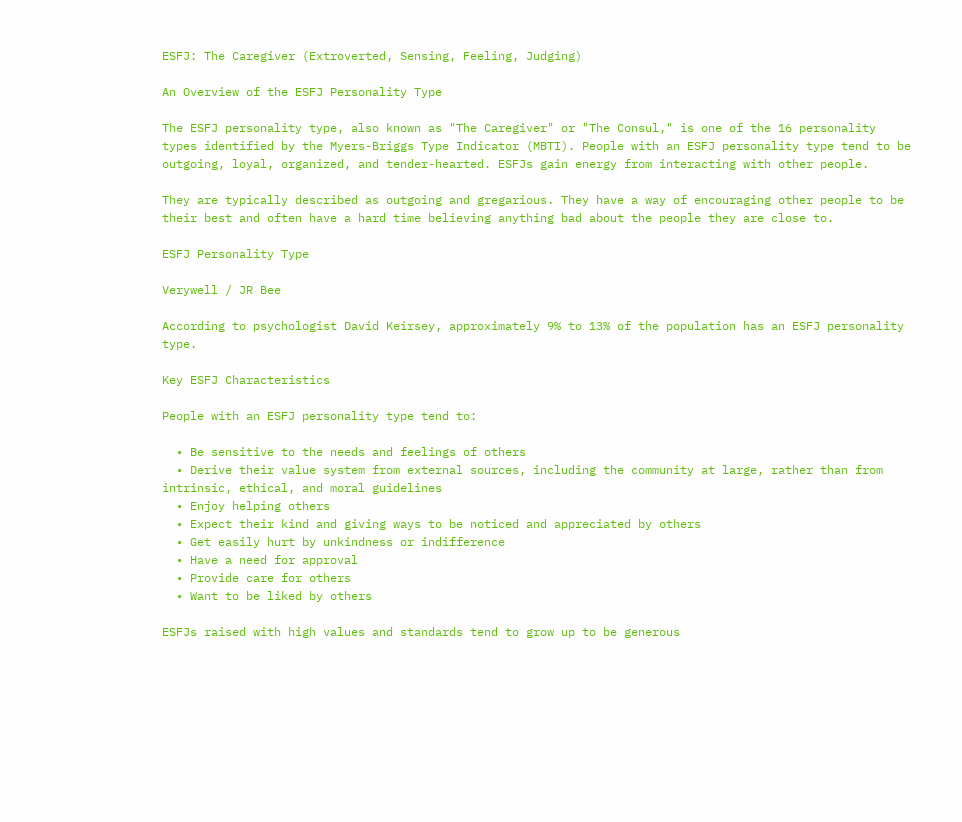ESFJ: The Caregiver (Extroverted, Sensing, Feeling, Judging)

An Overview of the ESFJ Personality Type

The ESFJ personality type, also known as "The Caregiver" or "The Consul," is one of the 16 personality types identified by the Myers-Briggs Type Indicator (MBTI). People with an ESFJ personality type tend to be outgoing, loyal, organized, and tender-hearted. ESFJs gain energy from interacting with other people.

They are typically described as outgoing and gregarious. They have a way of encouraging other people to be their best and often have a hard time believing anything bad about the people they are close to.

ESFJ Personality Type

Verywell / JR Bee

According to psychologist David Keirsey, approximately 9% to 13% of the population has an ESFJ personality type.

Key ESFJ Characteristics

People with an ESFJ personality type tend to:

  • Be sensitive to the needs and feelings of others
  • Derive their value system from external sources, including the community at large, rather than from intrinsic, ethical, and moral guidelines
  • Enjoy helping others
  • Expect their kind and giving ways to be noticed and appreciated by others
  • Get easily hurt by unkindness or indifference
  • Have a need for approval
  • Provide care for others
  • Want to be liked by others

ESFJs raised with high values and standards tend to grow up to be generous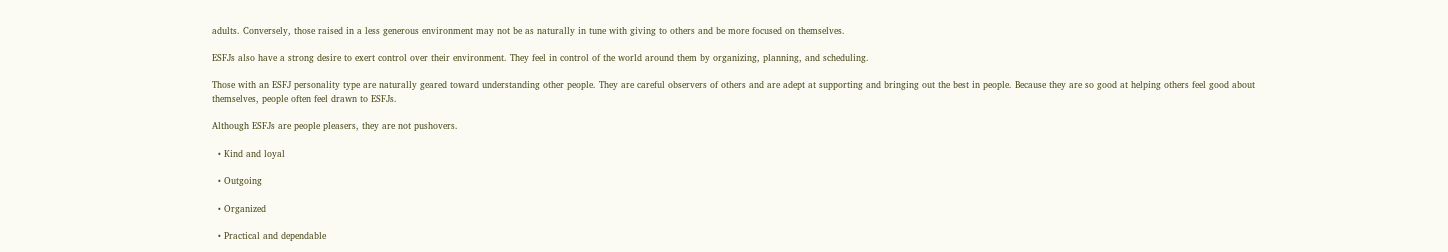adults. Conversely, those raised in a less generous environment may not be as naturally in tune with giving to others and be more focused on themselves.

ESFJs also have a strong desire to exert control over their environment. They feel in control of the world around them by organizing, planning, and scheduling.

Those with an ESFJ personality type are naturally geared toward understanding other people. They are careful observers of others and are adept at supporting and bringing out the best in people. Because they are so good at helping others feel good about themselves, people often feel drawn to ESFJs.

Although ESFJs are people pleasers, they are not pushovers.

  • Kind and loyal

  • Outgoing

  • Organized

  • Practical and dependable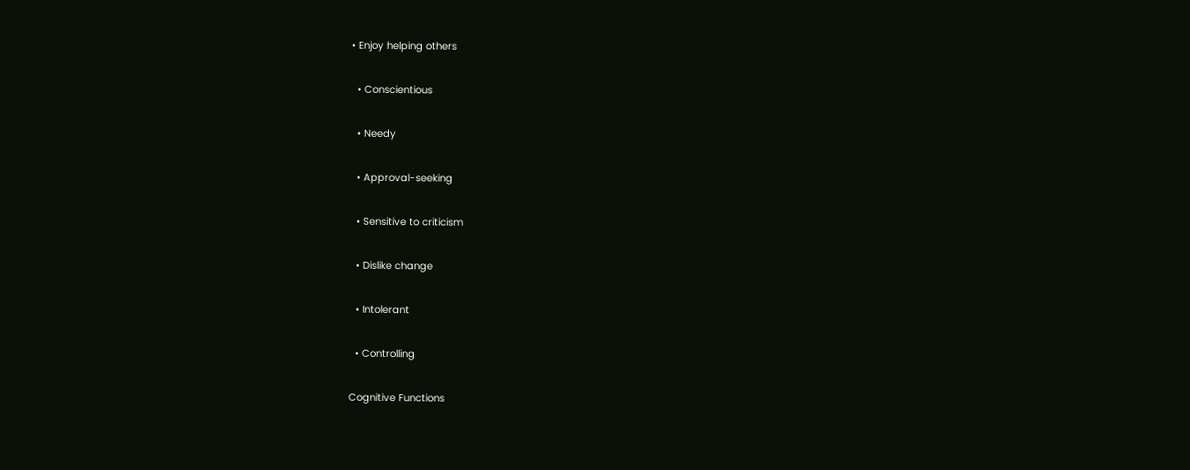• Enjoy helping others

  • Conscientious

  • Needy

  • Approval-seeking

  • Sensitive to criticism

  • Dislike change

  • Intolerant

  • Controlling

Cognitive Functions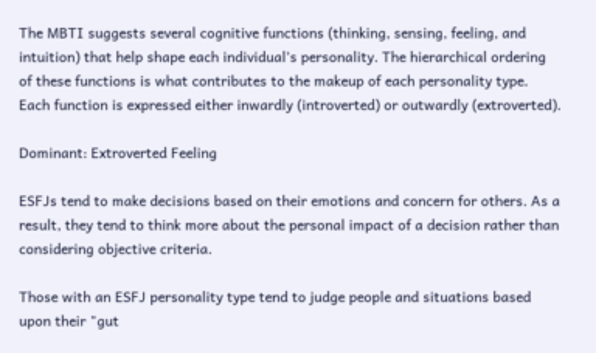The MBTI suggests several cognitive functions (thinking, sensing, feeling, and intuition) that help shape each individual’s personality. The hierarchical ordering of these functions is what contributes to the makeup of each personality type. Each function is expressed either inwardly (introverted) or outwardly (extroverted).

Dominant: Extroverted Feeling

ESFJs tend to make decisions based on their emotions and concern for others. As a result, they tend to think more about the personal impact of a decision rather than considering objective criteria.

Those with an ESFJ personality type tend to judge people and situations based upon their "gut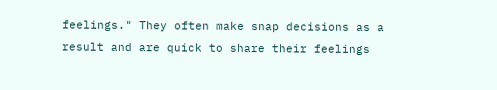feelings." They often make snap decisions as a result and are quick to share their feelings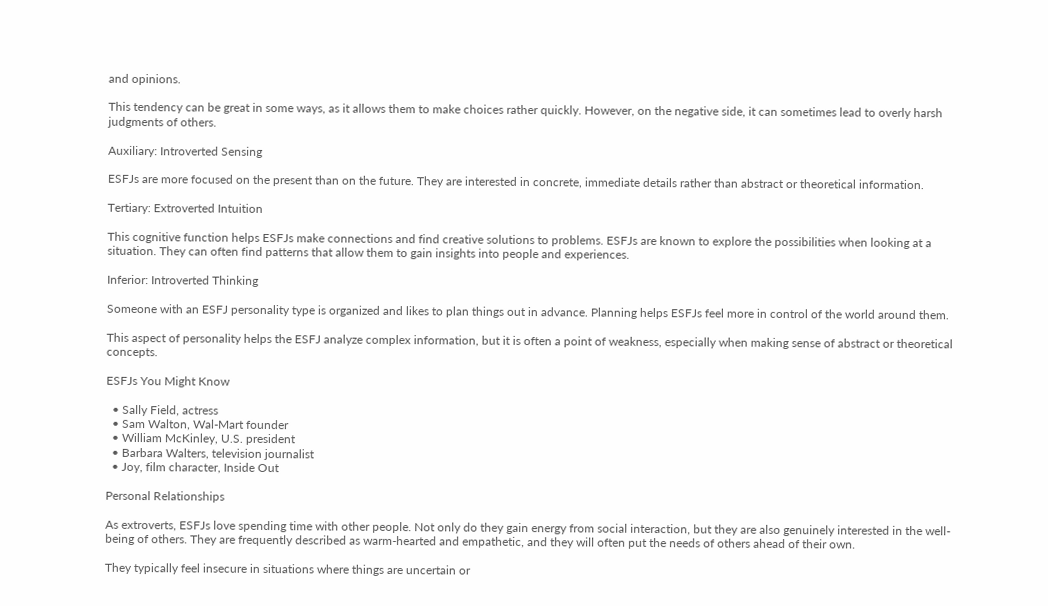and opinions.

This tendency can be great in some ways, as it allows them to make choices rather quickly. However, on the negative side, it can sometimes lead to overly harsh judgments of others.

Auxiliary: Introverted Sensing

ESFJs are more focused on the present than on the future. They are interested in concrete, immediate details rather than abstract or theoretical information.

Tertiary: Extroverted Intuition

This cognitive function helps ESFJs make connections and find creative solutions to problems. ESFJs are known to explore the possibilities when looking at a situation. They can often find patterns that allow them to gain insights into people and experiences.

Inferior: Introverted Thinking

Someone with an ESFJ personality type is organized and likes to plan things out in advance. Planning helps ESFJs feel more in control of the world around them.

This aspect of personality helps the ESFJ analyze complex information, but it is often a point of weakness, especially when making sense of abstract or theoretical concepts.

ESFJs You Might Know

  • Sally Field, actress
  • Sam Walton, Wal-Mart founder
  • William McKinley, U.S. president
  • Barbara Walters, television journalist
  • Joy, film character, Inside Out

Personal Relationships

As extroverts, ESFJs love spending time with other people. Not only do they gain energy from social interaction, but they are also genuinely interested in the well-being of others. They are frequently described as warm-hearted and empathetic, and they will often put the needs of others ahead of their own.

They typically feel insecure in situations where things are uncertain or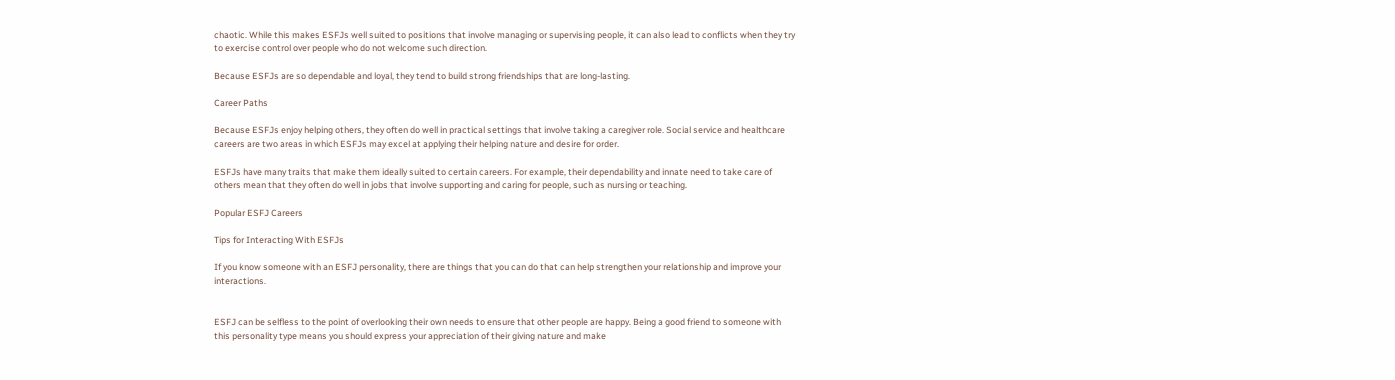chaotic. While this makes ESFJs well suited to positions that involve managing or supervising people, it can also lead to conflicts when they try to exercise control over people who do not welcome such direction.

Because ESFJs are so dependable and loyal, they tend to build strong friendships that are long-lasting.

Career Paths

Because ESFJs enjoy helping others, they often do well in practical settings that involve taking a caregiver role. Social service and healthcare careers are two areas in which ESFJs may excel at applying their helping nature and desire for order.

ESFJs have many traits that make them ideally suited to certain careers. For example, their dependability and innate need to take care of others mean that they often do well in jobs that involve supporting and caring for people, such as nursing or teaching.

Popular ESFJ Careers

Tips for Interacting With ESFJs

If you know someone with an ESFJ personality, there are things that you can do that can help strengthen your relationship and improve your interactions.


ESFJ can be selfless to the point of overlooking their own needs to ensure that other people are happy. Being a good friend to someone with this personality type means you should express your appreciation of their giving nature and make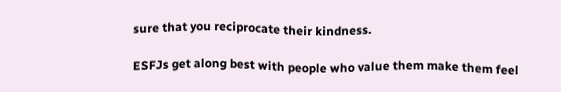sure that you reciprocate their kindness.

ESFJs get along best with people who value them make them feel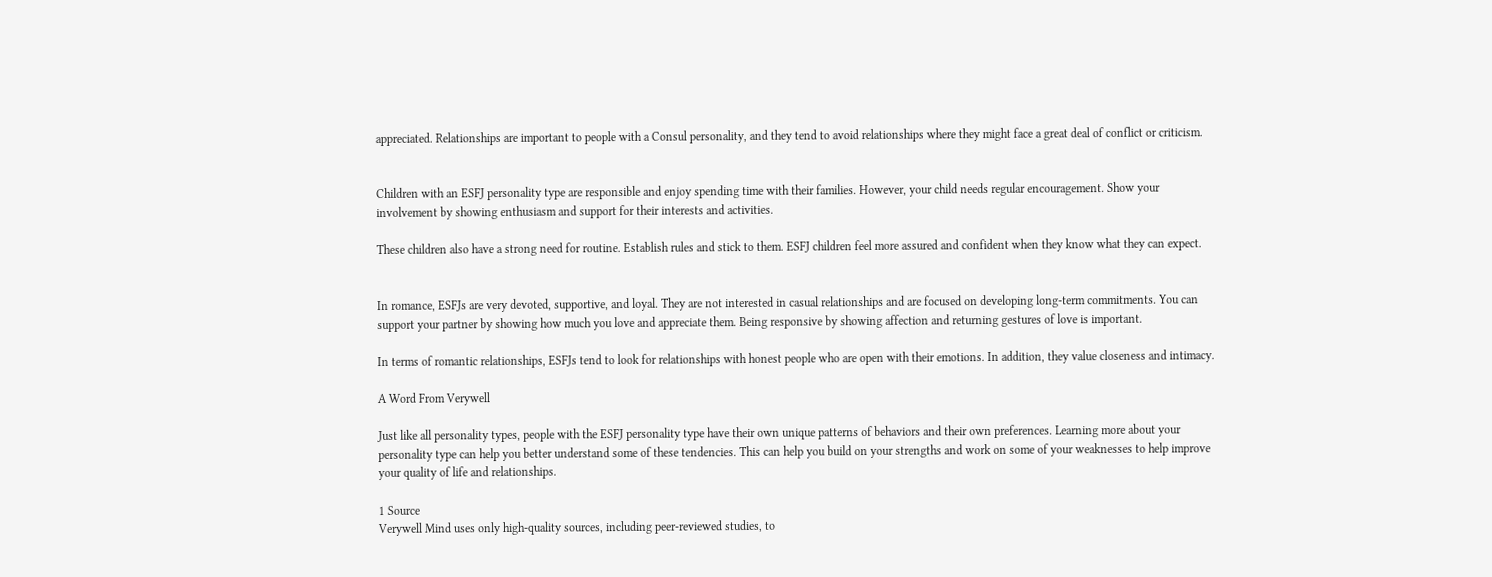appreciated. Relationships are important to people with a Consul personality, and they tend to avoid relationships where they might face a great deal of conflict or criticism.


Children with an ESFJ personality type are responsible and enjoy spending time with their families. However, your child needs regular encouragement. Show your involvement by showing enthusiasm and support for their interests and activities.

These children also have a strong need for routine. Establish rules and stick to them. ESFJ children feel more assured and confident when they know what they can expect.


In romance, ESFJs are very devoted, supportive, and loyal. They are not interested in casual relationships and are focused on developing long-term commitments. You can support your partner by showing how much you love and appreciate them. Being responsive by showing affection and returning gestures of love is important.

In terms of romantic relationships, ESFJs tend to look for relationships with honest people who are open with their emotions. In addition, they value closeness and intimacy.

A Word From Verywell

Just like all personality types, people with the ESFJ personality type have their own unique patterns of behaviors and their own preferences. Learning more about your personality type can help you better understand some of these tendencies. This can help you build on your strengths and work on some of your weaknesses to help improve your quality of life and relationships.

1 Source
Verywell Mind uses only high-quality sources, including peer-reviewed studies, to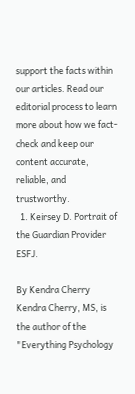support the facts within our articles. Read our editorial process to learn more about how we fact-check and keep our content accurate, reliable, and trustworthy.
  1. Keirsey D. Portrait of the Guardian Provider ESFJ.

By Kendra Cherry
Kendra Cherry, MS, is the author of the "Everything Psychology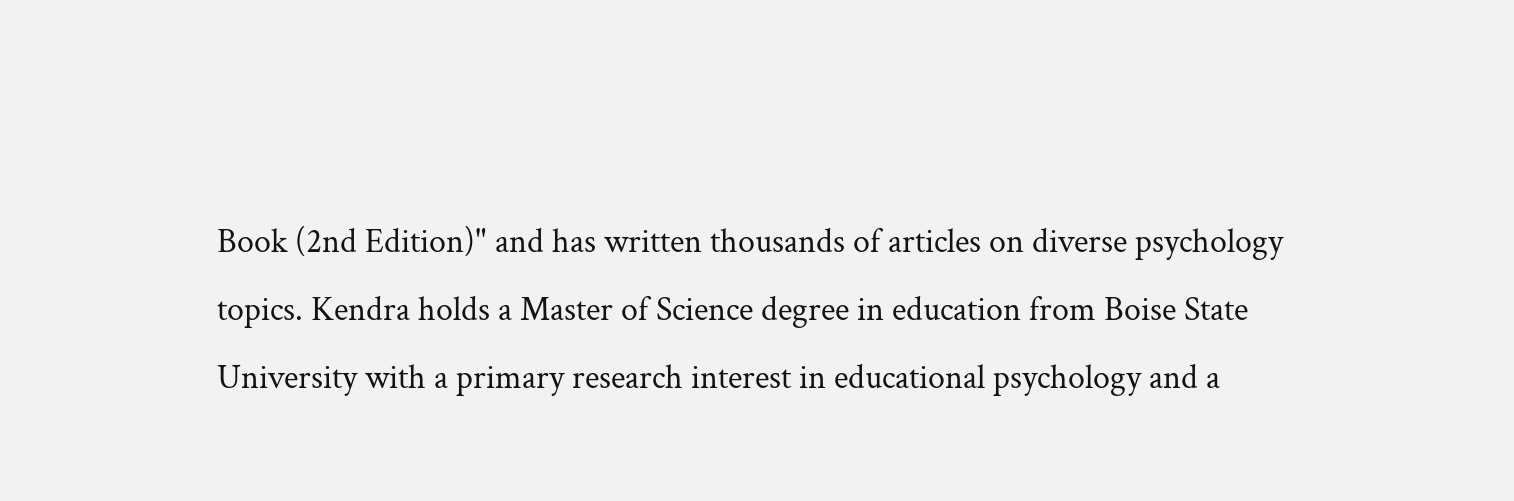Book (2nd Edition)" and has written thousands of articles on diverse psychology topics. Kendra holds a Master of Science degree in education from Boise State University with a primary research interest in educational psychology and a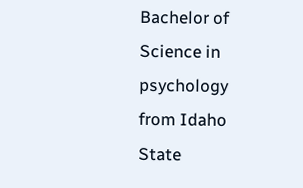Bachelor of Science in psychology from Idaho State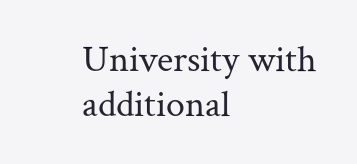University with additional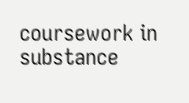coursework in substance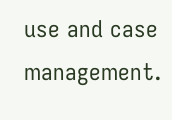use and case management.